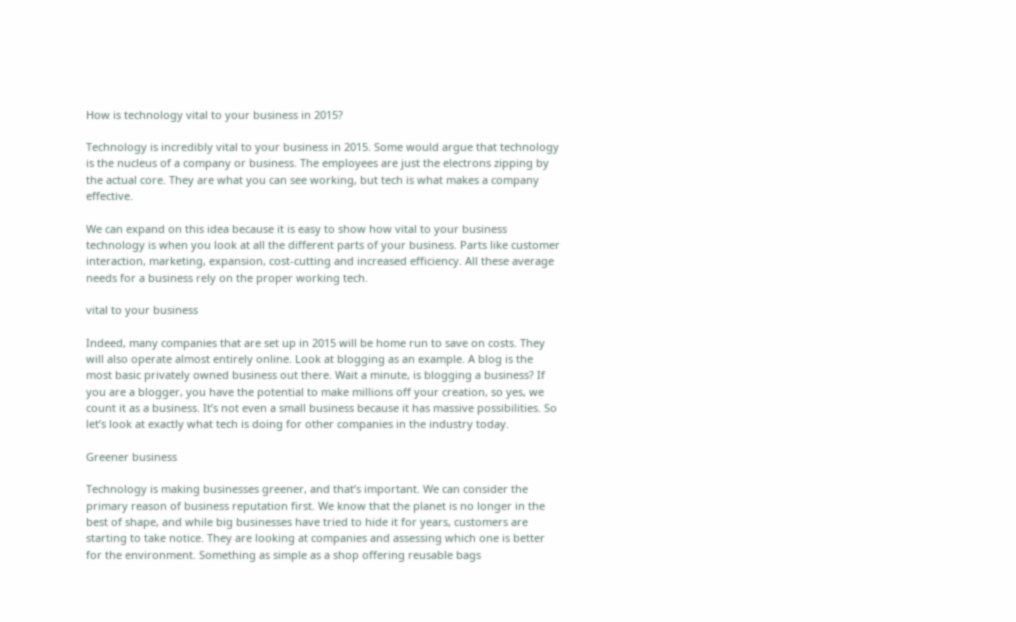How is technology vital to your business in 2015?

Technology is incredibly vital to your business in 2015. Some would argue that technology is the nucleus of a company or business. The employees are just the electrons zipping by the actual core. They are what you can see working, but tech is what makes a company effective.

We can expand on this idea because it is easy to show how vital to your business technology is when you look at all the different parts of your business. Parts like customer interaction, marketing, expansion, cost-cutting and increased efficiency. All these average needs for a business rely on the proper working tech.

vital to your business

Indeed, many companies that are set up in 2015 will be home run to save on costs. They will also operate almost entirely online. Look at blogging as an example. A blog is the most basic privately owned business out there. Wait a minute, is blogging a business? If you are a blogger, you have the potential to make millions off your creation, so yes, we count it as a business. It’s not even a small business because it has massive possibilities. So let’s look at exactly what tech is doing for other companies in the industry today.

Greener business

Technology is making businesses greener, and that’s important. We can consider the primary reason of business reputation first. We know that the planet is no longer in the best of shape, and while big businesses have tried to hide it for years, customers are starting to take notice. They are looking at companies and assessing which one is better for the environment. Something as simple as a shop offering reusable bags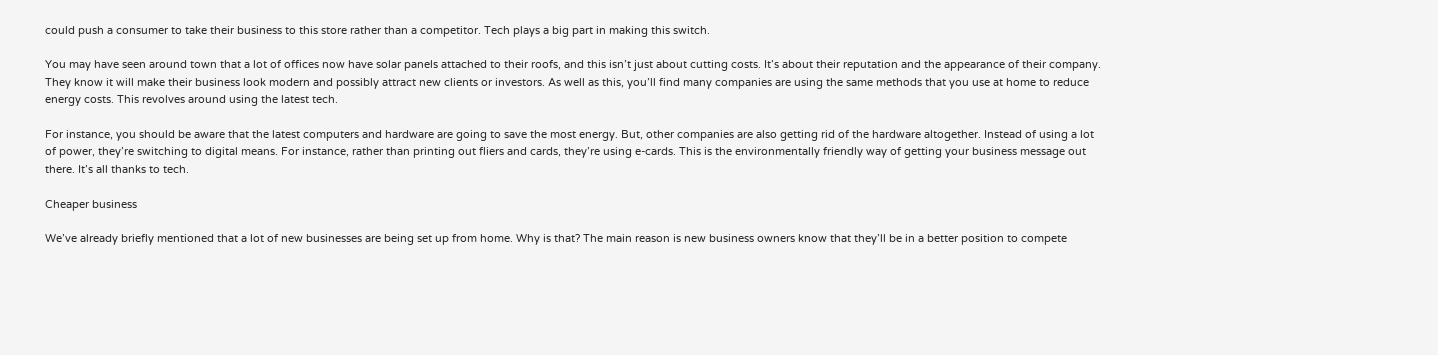could push a consumer to take their business to this store rather than a competitor. Tech plays a big part in making this switch.

You may have seen around town that a lot of offices now have solar panels attached to their roofs, and this isn’t just about cutting costs. It’s about their reputation and the appearance of their company. They know it will make their business look modern and possibly attract new clients or investors. As well as this, you’ll find many companies are using the same methods that you use at home to reduce energy costs. This revolves around using the latest tech.

For instance, you should be aware that the latest computers and hardware are going to save the most energy. But, other companies are also getting rid of the hardware altogether. Instead of using a lot of power, they’re switching to digital means. For instance, rather than printing out fliers and cards, they’re using e-cards. This is the environmentally friendly way of getting your business message out there. It’s all thanks to tech.

Cheaper business

We’ve already briefly mentioned that a lot of new businesses are being set up from home. Why is that? The main reason is new business owners know that they’ll be in a better position to compete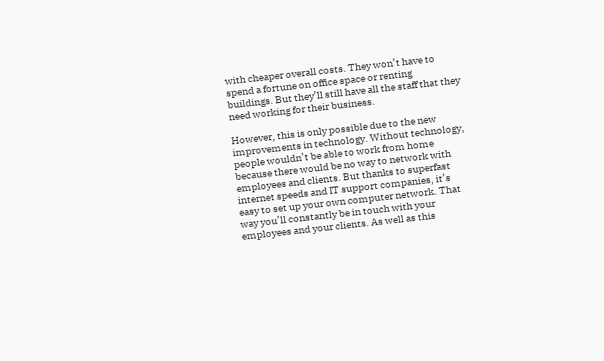with cheaper overall costs. They won’t have to spend a fortune on office space or renting buildings. But they’ll still have all the staff that they need working for their business.

However, this is only possible due to the new improvements in technology. Without technology, people wouldn’t be able to work from home because there would be no way to network with employees and clients. But thanks to superfast internet speeds and IT support companies, it’s easy to set up your own computer network. That way you’ll constantly be in touch with your employees and your clients. As well as this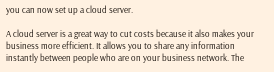you can now set up a cloud server.

A cloud server is a great way to cut costs because it also makes your business more efficient. It allows you to share any information instantly between people who are on your business network. The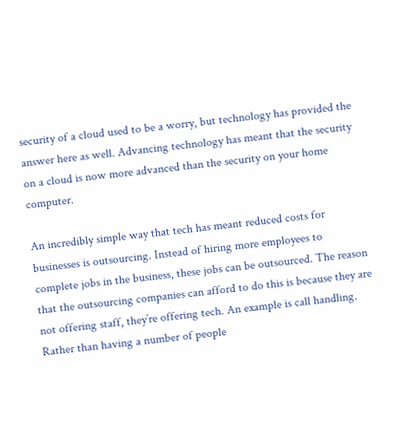security of a cloud used to be a worry, but technology has provided the answer here as well. Advancing technology has meant that the security on a cloud is now more advanced than the security on your home computer.

An incredibly simple way that tech has meant reduced costs for businesses is outsourcing. Instead of hiring more employees to complete jobs in the business, these jobs can be outsourced. The reason that the outsourcing companies can afford to do this is because they are not offering staff, they’re offering tech. An example is call handling. Rather than having a number of people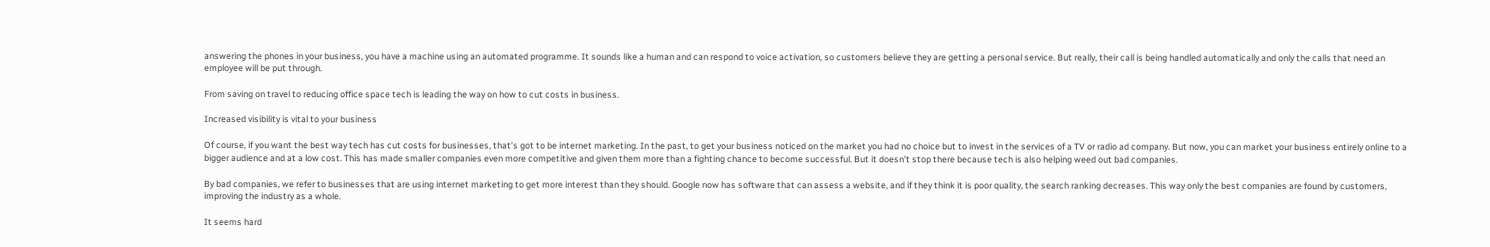answering the phones in your business, you have a machine using an automated programme. It sounds like a human and can respond to voice activation, so customers believe they are getting a personal service. But really, their call is being handled automatically and only the calls that need an employee will be put through.

From saving on travel to reducing office space tech is leading the way on how to cut costs in business.

Increased visibility is vital to your business

Of course, if you want the best way tech has cut costs for businesses, that’s got to be internet marketing. In the past, to get your business noticed on the market you had no choice but to invest in the services of a TV or radio ad company. But now, you can market your business entirely online to a bigger audience and at a low cost. This has made smaller companies even more competitive and given them more than a fighting chance to become successful. But it doesn’t stop there because tech is also helping weed out bad companies.

By bad companies, we refer to businesses that are using internet marketing to get more interest than they should. Google now has software that can assess a website, and if they think it is poor quality, the search ranking decreases. This way only the best companies are found by customers, improving the industry as a whole.

It seems hard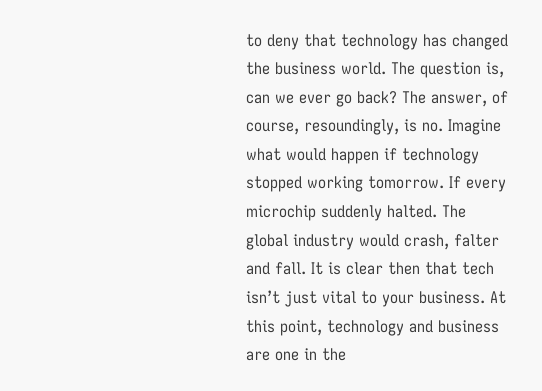to deny that technology has changed the business world. The question is, can we ever go back? The answer, of course, resoundingly, is no. Imagine what would happen if technology stopped working tomorrow. If every microchip suddenly halted. The global industry would crash, falter and fall. It is clear then that tech isn’t just vital to your business. At this point, technology and business are one in the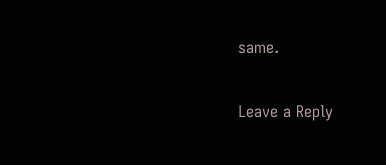same.

Leave a Reply